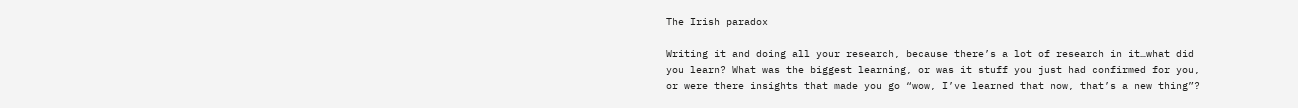The Irish paradox

Writing it and doing all your research, because there’s a lot of research in it…what did you learn? What was the biggest learning, or was it stuff you just had confirmed for you, or were there insights that made you go “wow, I’ve learned that now, that’s a new thing”?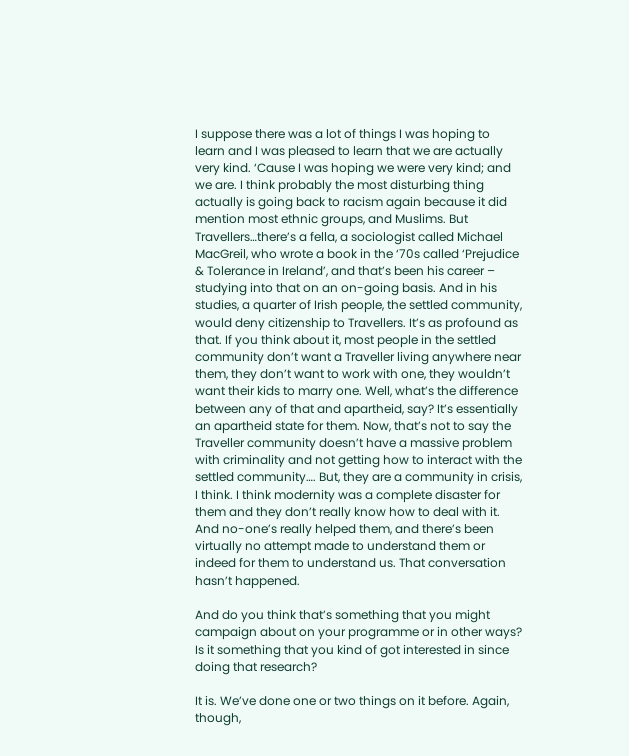I suppose there was a lot of things I was hoping to learn and I was pleased to learn that we are actually very kind. ‘Cause I was hoping we were very kind; and we are. I think probably the most disturbing thing actually is going back to racism again because it did mention most ethnic groups, and Muslims. But Travellers…there’s a fella, a sociologist called Michael MacGreil, who wrote a book in the ‘70s called ‘Prejudice & Tolerance in Ireland’, and that’s been his career – studying into that on an on-going basis. And in his studies, a quarter of Irish people, the settled community, would deny citizenship to Travellers. It’s as profound as that. If you think about it, most people in the settled community don’t want a Traveller living anywhere near them, they don’t want to work with one, they wouldn’t want their kids to marry one. Well, what’s the difference between any of that and apartheid, say? It’s essentially an apartheid state for them. Now, that’s not to say the Traveller community doesn’t have a massive problem with criminality and not getting how to interact with the settled community…. But, they are a community in crisis, I think. I think modernity was a complete disaster for them and they don’t really know how to deal with it. And no-one’s really helped them, and there’s been virtually no attempt made to understand them or indeed for them to understand us. That conversation hasn’t happened.

And do you think that’s something that you might campaign about on your programme or in other ways? Is it something that you kind of got interested in since doing that research?

It is. We’ve done one or two things on it before. Again, though,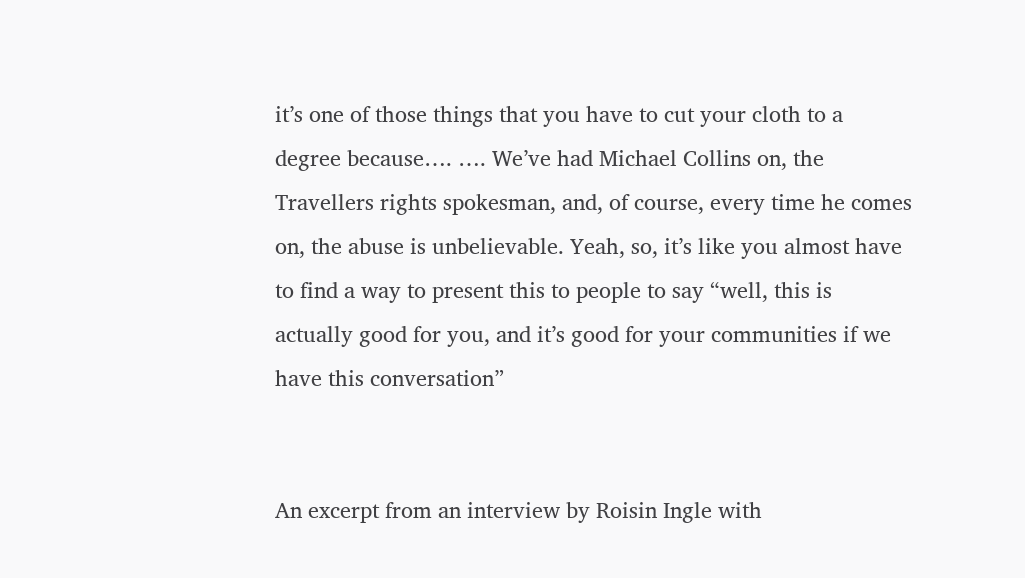it’s one of those things that you have to cut your cloth to a degree because…. …. We’ve had Michael Collins on, the Travellers rights spokesman, and, of course, every time he comes on, the abuse is unbelievable. Yeah, so, it’s like you almost have to find a way to present this to people to say “well, this is actually good for you, and it’s good for your communities if we have this conversation”


An excerpt from an interview by Roisin Ingle with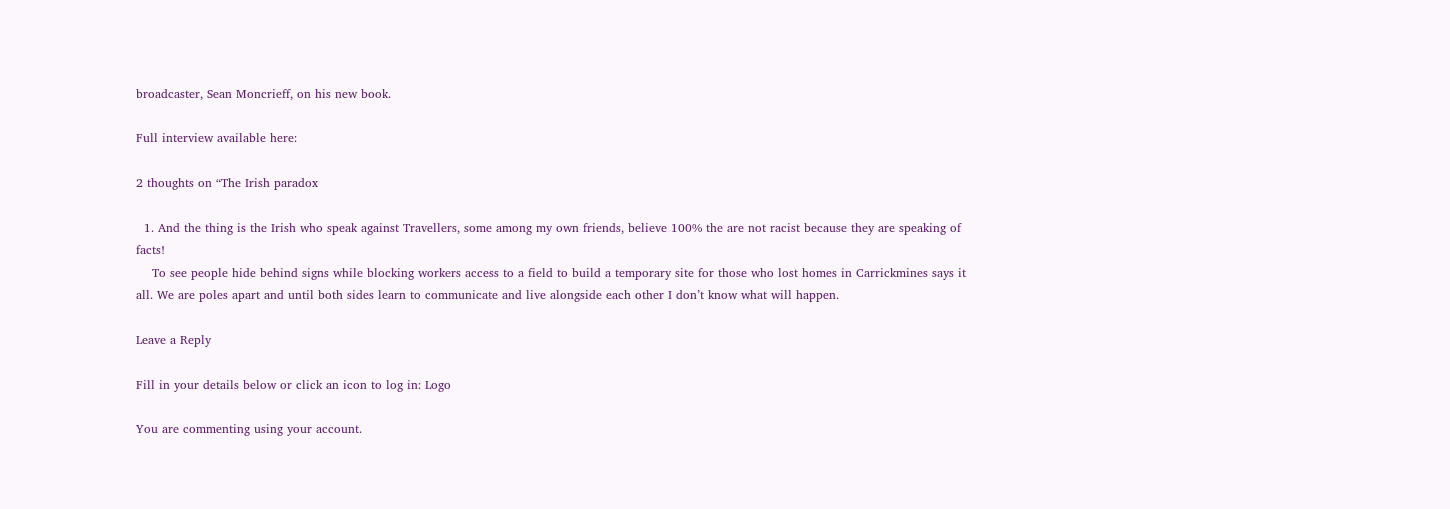broadcaster, Sean Moncrieff, on his new book.

Full interview available here:

2 thoughts on “The Irish paradox

  1. And the thing is the Irish who speak against Travellers, some among my own friends, believe 100% the are not racist because they are speaking of facts!
    To see people hide behind signs while blocking workers access to a field to build a temporary site for those who lost homes in Carrickmines says it all. We are poles apart and until both sides learn to communicate and live alongside each other I don’t know what will happen.

Leave a Reply

Fill in your details below or click an icon to log in: Logo

You are commenting using your account.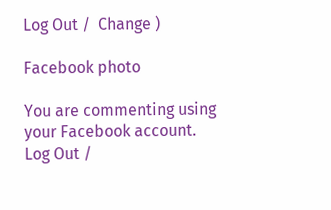Log Out /  Change )

Facebook photo

You are commenting using your Facebook account. Log Out /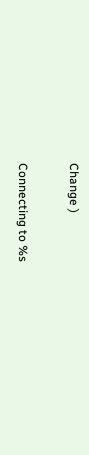Change )

Connecting to %s